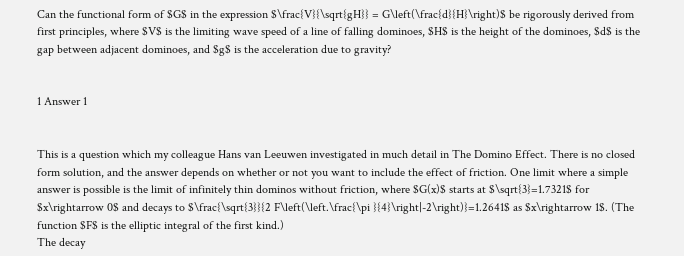Can the functional form of $G$ in the expression $\frac{V}{\sqrt{gH}} = G\left(\frac{d}{H}\right)$ be rigorously derived from first principles, where $V$ is the limiting wave speed of a line of falling dominoes, $H$ is the height of the dominoes, $d$ is the gap between adjacent dominoes, and $g$ is the acceleration due to gravity?


1 Answer 1


This is a question which my colleague Hans van Leeuwen investigated in much detail in The Domino Effect. There is no closed form solution, and the answer depends on whether or not you want to include the effect of friction. One limit where a simple answer is possible is the limit of infinitely thin dominos without friction, where $G(x)$ starts at $\sqrt{3}=1.7321$ for $x\rightarrow 0$ and decays to $\frac{\sqrt{3}}{2 F\left(\left.\frac{\pi }{4}\right|-2\right)}=1.2641$ as $x\rightarrow 1$. (The function $F$ is the elliptic integral of the first kind.)
The decay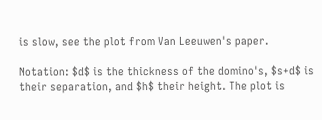is slow, see the plot from Van Leeuwen's paper.

Notation: $d$ is the thickness of the domino's, $s+d$ is their separation, and $h$ their height. The plot is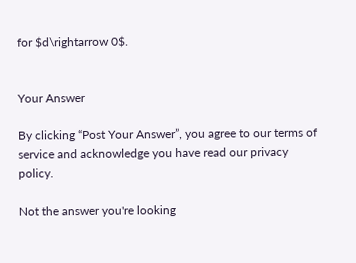for $d\rightarrow 0$.


Your Answer

By clicking “Post Your Answer”, you agree to our terms of service and acknowledge you have read our privacy policy.

Not the answer you're looking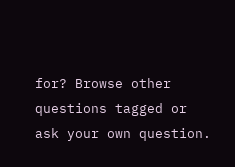for? Browse other questions tagged or ask your own question.